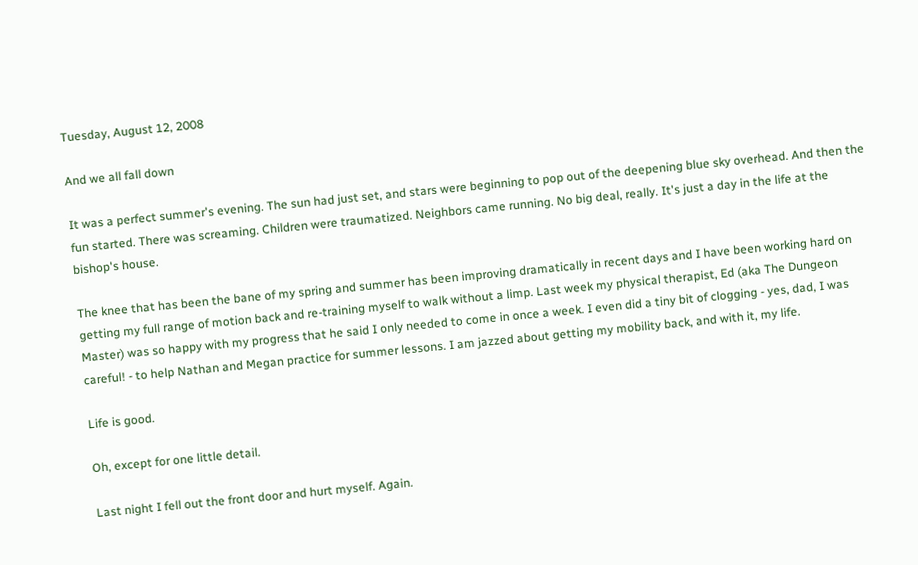Tuesday, August 12, 2008

And we all fall down

It was a perfect summer's evening. The sun had just set, and stars were beginning to pop out of the deepening blue sky overhead. And then the fun started. There was screaming. Children were traumatized. Neighbors came running. No big deal, really. It's just a day in the life at the bishop's house.

The knee that has been the bane of my spring and summer has been improving dramatically in recent days and I have been working hard on getting my full range of motion back and re-training myself to walk without a limp. Last week my physical therapist, Ed (aka The Dungeon Master) was so happy with my progress that he said I only needed to come in once a week. I even did a tiny bit of clogging - yes, dad, I was careful! - to help Nathan and Megan practice for summer lessons. I am jazzed about getting my mobility back, and with it, my life.

Life is good.

Oh, except for one little detail.

Last night I fell out the front door and hurt myself. Again.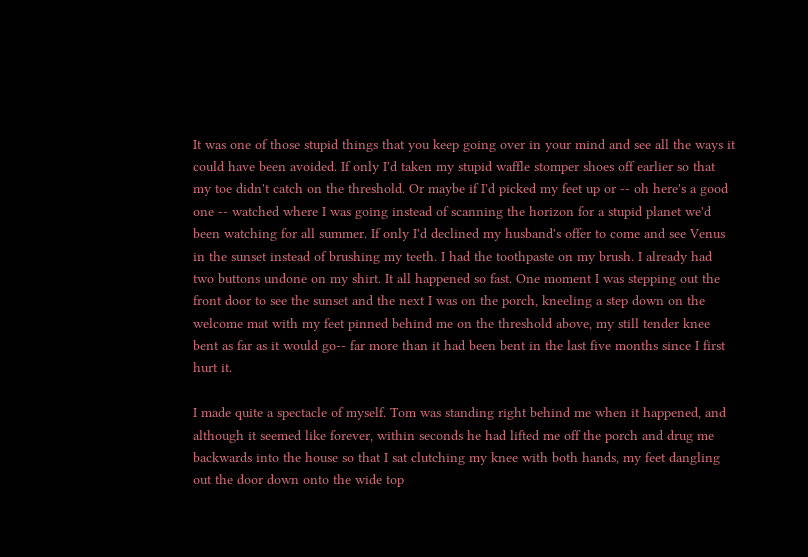It was one of those stupid things that you keep going over in your mind and see all the ways it could have been avoided. If only I'd taken my stupid waffle stomper shoes off earlier so that my toe didn't catch on the threshold. Or maybe if I'd picked my feet up or -- oh here's a good one -- watched where I was going instead of scanning the horizon for a stupid planet we'd been watching for all summer. If only I'd declined my husband's offer to come and see Venus in the sunset instead of brushing my teeth. I had the toothpaste on my brush. I already had two buttons undone on my shirt. It all happened so fast. One moment I was stepping out the front door to see the sunset and the next I was on the porch, kneeling a step down on the welcome mat with my feet pinned behind me on the threshold above, my still tender knee bent as far as it would go-- far more than it had been bent in the last five months since I first hurt it.

I made quite a spectacle of myself. Tom was standing right behind me when it happened, and although it seemed like forever, within seconds he had lifted me off the porch and drug me backwards into the house so that I sat clutching my knee with both hands, my feet dangling out the door down onto the wide top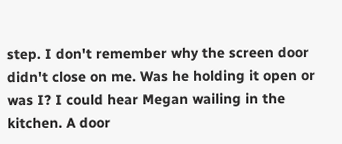step. I don't remember why the screen door didn't close on me. Was he holding it open or was I? I could hear Megan wailing in the kitchen. A door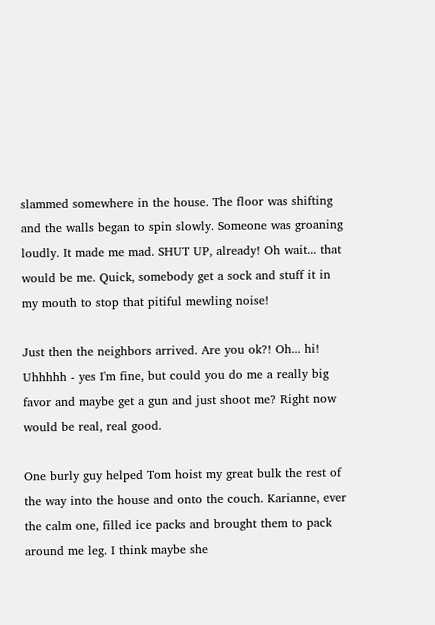slammed somewhere in the house. The floor was shifting and the walls began to spin slowly. Someone was groaning loudly. It made me mad. SHUT UP, already! Oh wait... that would be me. Quick, somebody get a sock and stuff it in my mouth to stop that pitiful mewling noise!

Just then the neighbors arrived. Are you ok?! Oh... hi! Uhhhhh - yes I'm fine, but could you do me a really big favor and maybe get a gun and just shoot me? Right now would be real, real good.

One burly guy helped Tom hoist my great bulk the rest of the way into the house and onto the couch. Karianne, ever the calm one, filled ice packs and brought them to pack around me leg. I think maybe she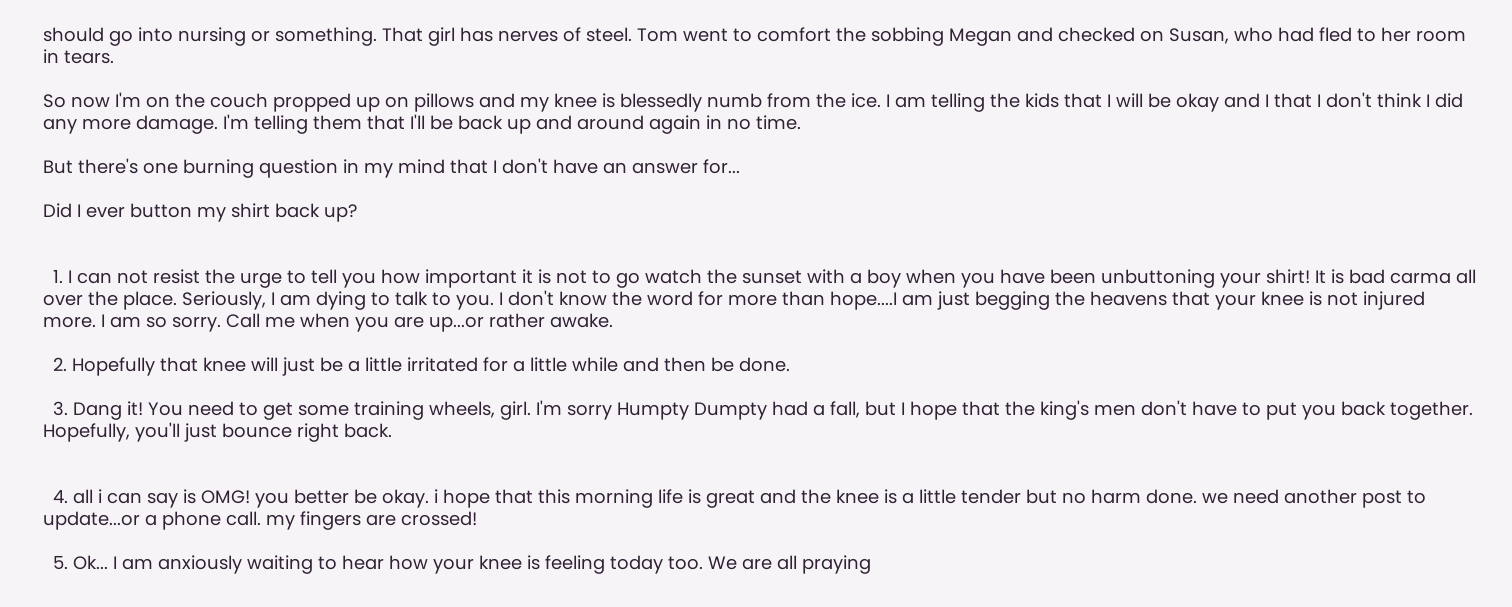should go into nursing or something. That girl has nerves of steel. Tom went to comfort the sobbing Megan and checked on Susan, who had fled to her room in tears.

So now I'm on the couch propped up on pillows and my knee is blessedly numb from the ice. I am telling the kids that I will be okay and I that I don't think I did any more damage. I'm telling them that I'll be back up and around again in no time.

But there's one burning question in my mind that I don't have an answer for...

Did I ever button my shirt back up?


  1. I can not resist the urge to tell you how important it is not to go watch the sunset with a boy when you have been unbuttoning your shirt! It is bad carma all over the place. Seriously, I am dying to talk to you. I don't know the word for more than hope....I am just begging the heavens that your knee is not injured more. I am so sorry. Call me when you are up...or rather awake.

  2. Hopefully that knee will just be a little irritated for a little while and then be done.

  3. Dang it! You need to get some training wheels, girl. I'm sorry Humpty Dumpty had a fall, but I hope that the king's men don't have to put you back together. Hopefully, you'll just bounce right back.


  4. all i can say is OMG! you better be okay. i hope that this morning life is great and the knee is a little tender but no harm done. we need another post to update...or a phone call. my fingers are crossed!

  5. Ok... I am anxiously waiting to hear how your knee is feeling today too. We are all praying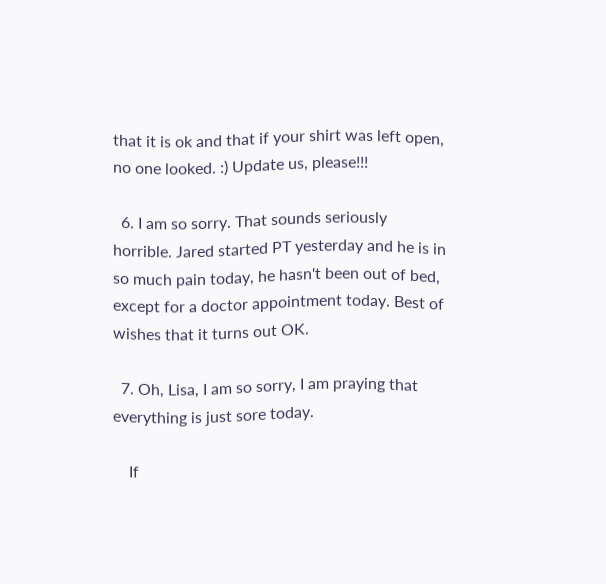that it is ok and that if your shirt was left open, no one looked. :) Update us, please!!!

  6. I am so sorry. That sounds seriously horrible. Jared started PT yesterday and he is in so much pain today, he hasn't been out of bed, except for a doctor appointment today. Best of wishes that it turns out OK.

  7. Oh, Lisa, I am so sorry, I am praying that everything is just sore today.

    If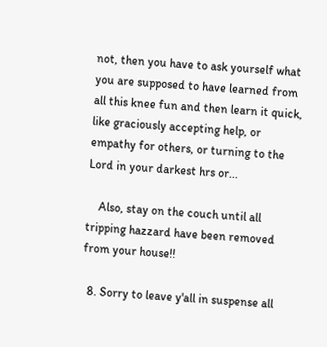not, then you have to ask yourself what you are supposed to have learned from all this knee fun and then learn it quick, like graciously accepting help, or empathy for others, or turning to the Lord in your darkest hrs or...

    Also, stay on the couch until all tripping hazzard have been removed from your house!!

  8. Sorry to leave y'all in suspense all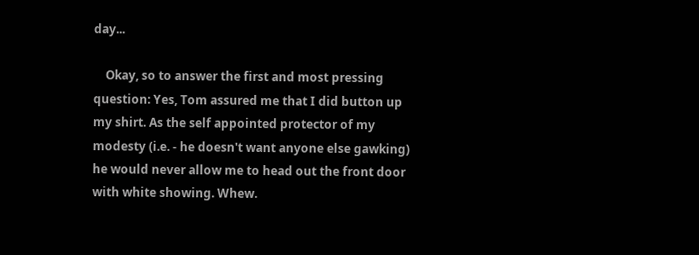day...

    Okay, so to answer the first and most pressing question: Yes, Tom assured me that I did button up my shirt. As the self appointed protector of my modesty (i.e. - he doesn't want anyone else gawking) he would never allow me to head out the front door with white showing. Whew.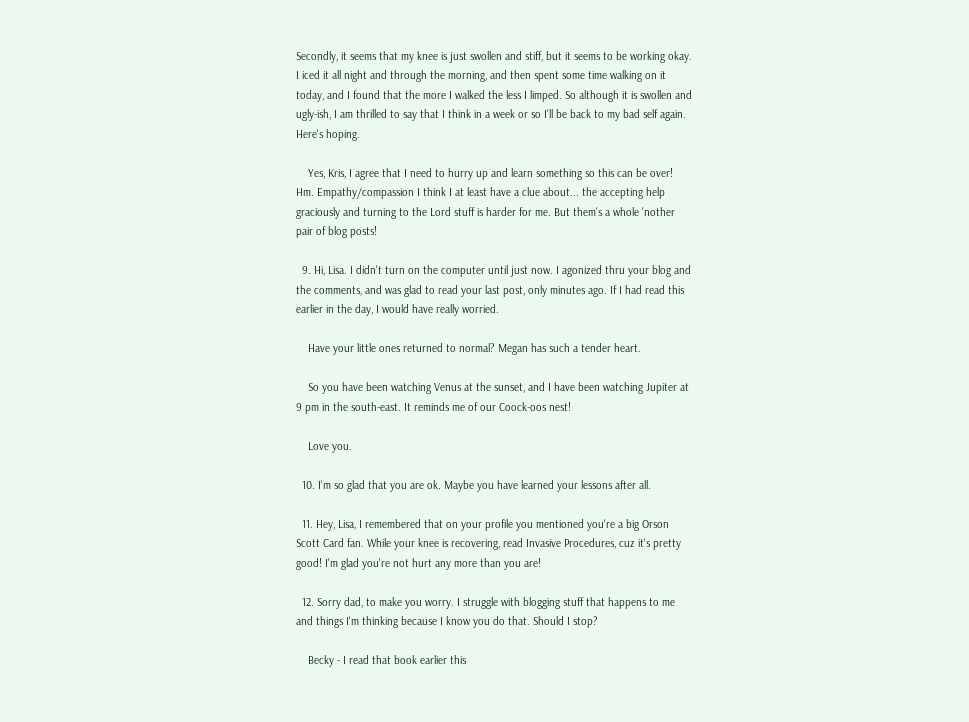Secondly, it seems that my knee is just swollen and stiff, but it seems to be working okay. I iced it all night and through the morning, and then spent some time walking on it today, and I found that the more I walked the less I limped. So although it is swollen and ugly-ish, I am thrilled to say that I think in a week or so I'll be back to my bad self again. Here's hoping.

    Yes, Kris, I agree that I need to hurry up and learn something so this can be over! Hm. Empathy/compassion I think I at least have a clue about... the accepting help graciously and turning to the Lord stuff is harder for me. But them's a whole 'nother pair of blog posts!

  9. Hi, Lisa. I didn't turn on the computer until just now. I agonized thru your blog and the comments, and was glad to read your last post, only minutes ago. If I had read this earlier in the day, I would have really worried.

    Have your little ones returned to normal? Megan has such a tender heart.

    So you have been watching Venus at the sunset, and I have been watching Jupiter at 9 pm in the south-east. It reminds me of our Coock-oos nest!

    Love you.

  10. I'm so glad that you are ok. Maybe you have learned your lessons after all.

  11. Hey, Lisa, I remembered that on your profile you mentioned you're a big Orson Scott Card fan. While your knee is recovering, read Invasive Procedures, cuz it's pretty good! I'm glad you're not hurt any more than you are!

  12. Sorry dad, to make you worry. I struggle with blogging stuff that happens to me and things I'm thinking because I know you do that. Should I stop?

    Becky - I read that book earlier this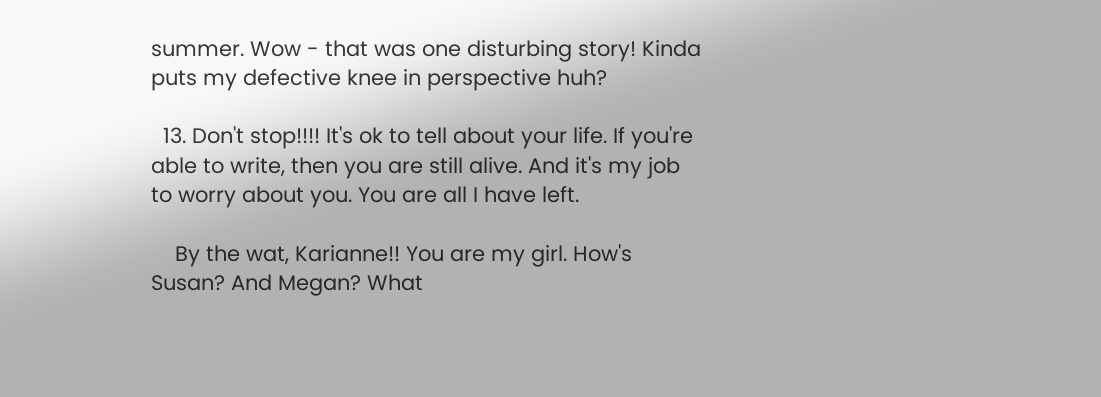summer. Wow - that was one disturbing story! Kinda puts my defective knee in perspective huh?

  13. Don't stop!!!! It's ok to tell about your life. If you're able to write, then you are still alive. And it's my job to worry about you. You are all I have left.

    By the wat, Karianne!! You are my girl. How's Susan? And Megan? What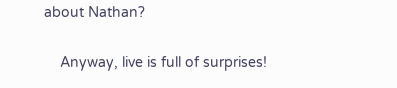about Nathan?

    Anyway, live is full of surprises!